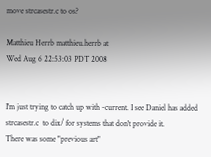move strcasestr.c to os?

Matthieu Herrb matthieu.herrb at
Wed Aug 6 22:53:03 PDT 2008


I'm just trying to catch up with -current. I see Daniel has added
strcasestr.c  to dix/ for systems that don't provide it.
There was some "previous art"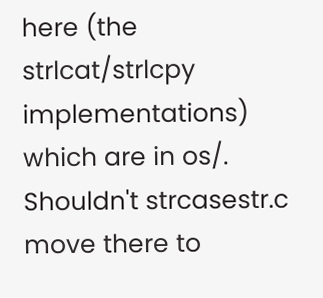here (the strlcat/strlcpy implementations)
which are in os/.
Shouldn't strcasestr.c move there to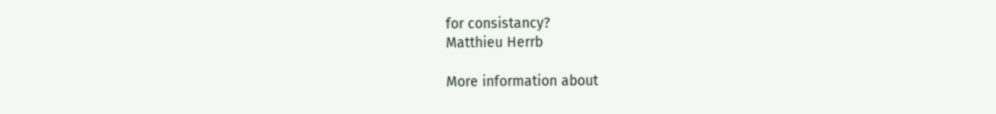for consistancy?
Matthieu Herrb

More information about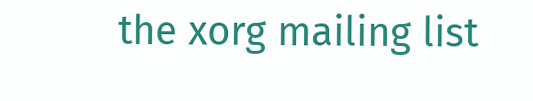the xorg mailing list